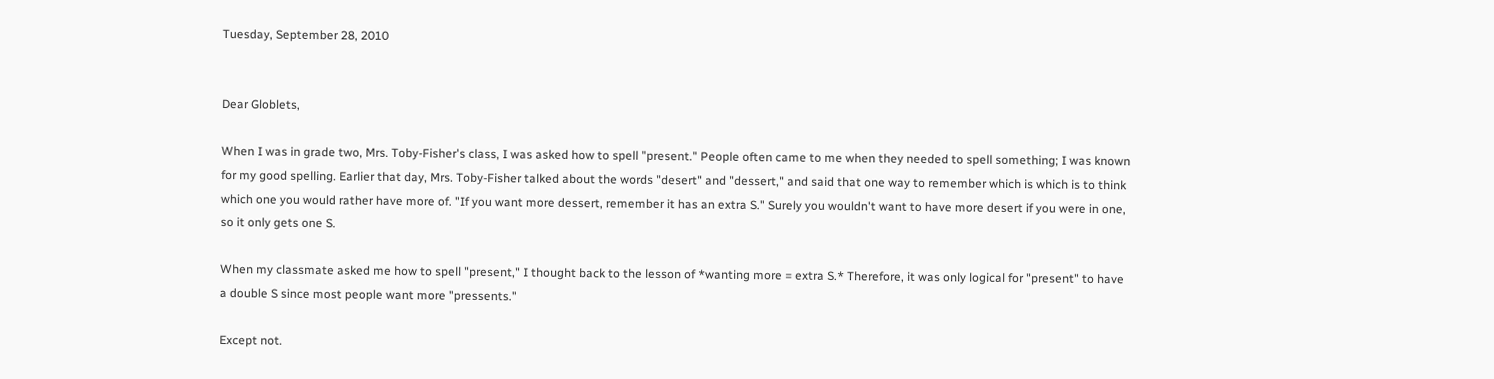Tuesday, September 28, 2010


Dear Globlets,

When I was in grade two, Mrs. Toby-Fisher's class, I was asked how to spell "present." People often came to me when they needed to spell something; I was known for my good spelling. Earlier that day, Mrs. Toby-Fisher talked about the words "desert" and "dessert," and said that one way to remember which is which is to think which one you would rather have more of. "If you want more dessert, remember it has an extra S." Surely you wouldn't want to have more desert if you were in one, so it only gets one S.

When my classmate asked me how to spell "present," I thought back to the lesson of *wanting more = extra S.* Therefore, it was only logical for "present" to have a double S since most people want more "pressents."

Except not.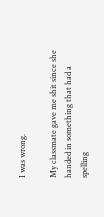I was wrong.

My classmate gave me shit since she handed in something that had a spelling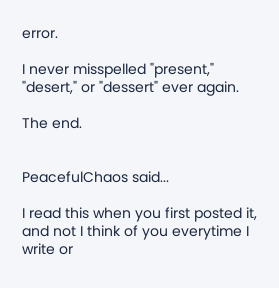error.

I never misspelled "present," "desert," or "dessert" ever again.

The end.


PeacefulChaos said...

I read this when you first posted it, and not I think of you everytime I write or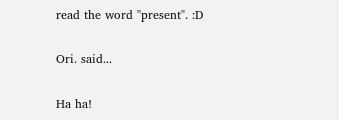read the word "present". :D

Ori. said...

Ha ha!